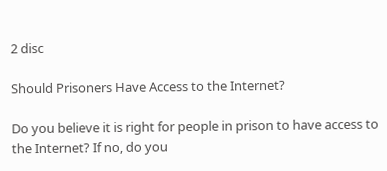2 disc

Should Prisoners Have Access to the Internet?

Do you believe it is right for people in prison to have access to the Internet? If no, do you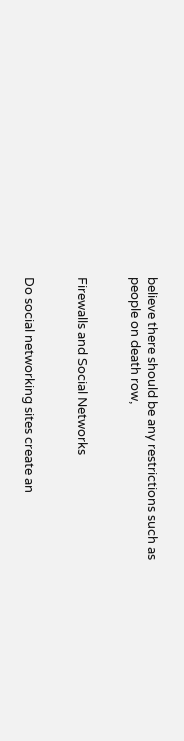believe there should be any restrictions such as people on death row,


Firewalls and Social Networks


Do social networking sites create an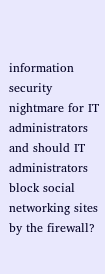information security nightmare for IT administrators and should IT administrators block social networking sites by the firewall?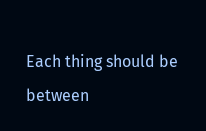Each thing should be between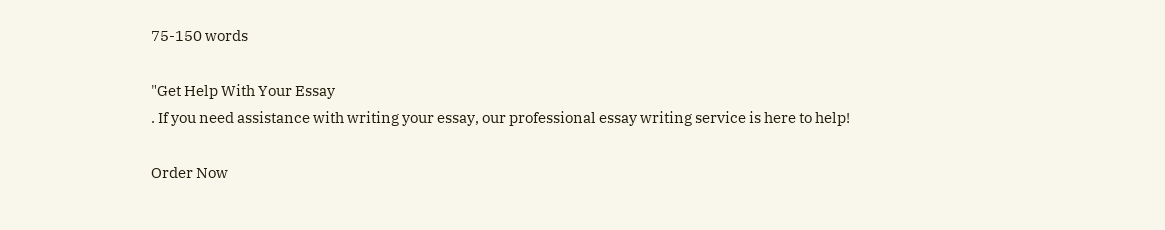75-150 words

"Get Help With Your Essay
. If you need assistance with writing your essay, our professional essay writing service is here to help!

Order Now